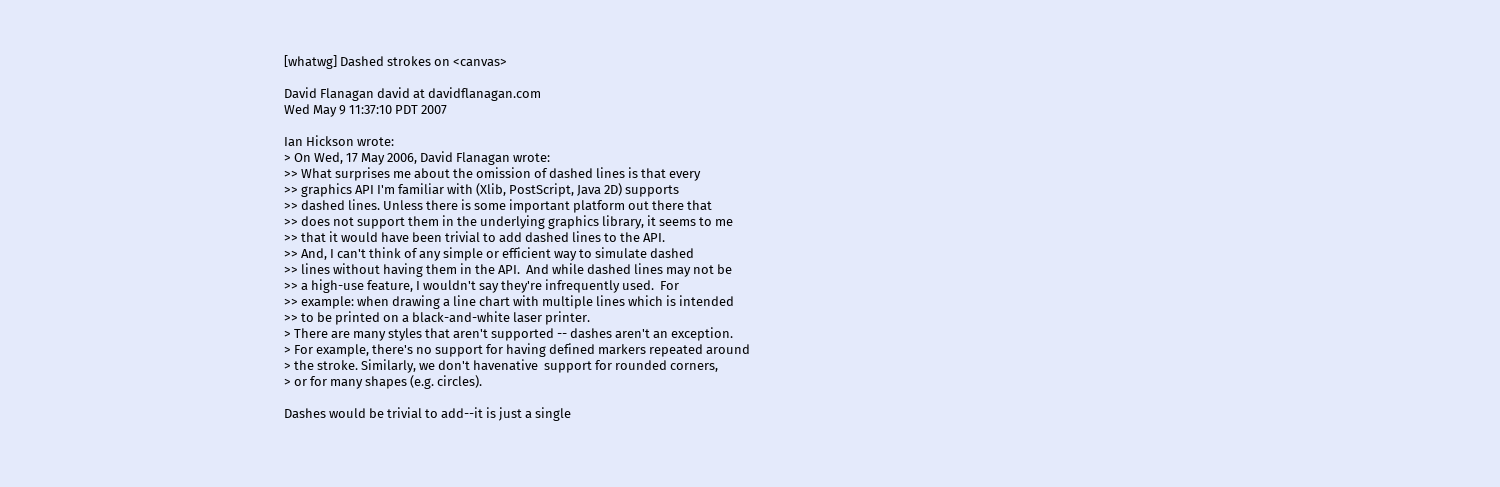[whatwg] Dashed strokes on <canvas>

David Flanagan david at davidflanagan.com
Wed May 9 11:37:10 PDT 2007

Ian Hickson wrote:
> On Wed, 17 May 2006, David Flanagan wrote:
>> What surprises me about the omission of dashed lines is that every
>> graphics API I'm familiar with (Xlib, PostScript, Java 2D) supports
>> dashed lines. Unless there is some important platform out there that
>> does not support them in the underlying graphics library, it seems to me
>> that it would have been trivial to add dashed lines to the API.
>> And, I can't think of any simple or efficient way to simulate dashed
>> lines without having them in the API.  And while dashed lines may not be
>> a high-use feature, I wouldn't say they're infrequently used.  For
>> example: when drawing a line chart with multiple lines which is intended
>> to be printed on a black-and-white laser printer.
> There are many styles that aren't supported -- dashes aren't an exception.
> For example, there's no support for having defined markers repeated around
> the stroke. Similarly, we don't havenative  support for rounded corners,
> or for many shapes (e.g. circles).

Dashes would be trivial to add--it is just a single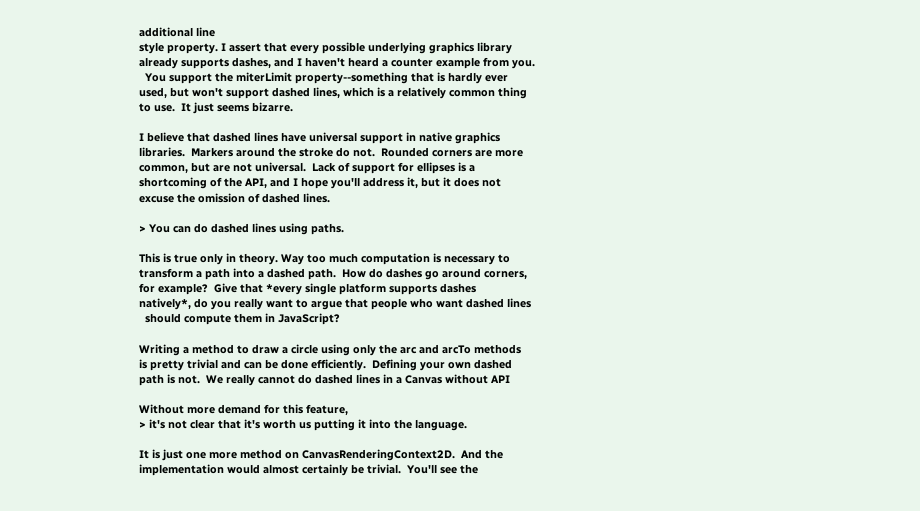additional line
style property. I assert that every possible underlying graphics library
already supports dashes, and I haven't heard a counter example from you.
  You support the miterLimit property--something that is hardly ever
used, but won't support dashed lines, which is a relatively common thing
to use.  It just seems bizarre.

I believe that dashed lines have universal support in native graphics
libraries.  Markers around the stroke do not.  Rounded corners are more
common, but are not universal.  Lack of support for ellipses is a
shortcoming of the API, and I hope you'll address it, but it does not
excuse the omission of dashed lines.

> You can do dashed lines using paths.

This is true only in theory. Way too much computation is necessary to
transform a path into a dashed path.  How do dashes go around corners,
for example?  Give that *every single platform supports dashes
natively*, do you really want to argue that people who want dashed lines
  should compute them in JavaScript?

Writing a method to draw a circle using only the arc and arcTo methods
is pretty trivial and can be done efficiently.  Defining your own dashed
path is not.  We really cannot do dashed lines in a Canvas without API

Without more demand for this feature,
> it's not clear that it's worth us putting it into the language.

It is just one more method on CanvasRenderingContext2D.  And the
implementation would almost certainly be trivial.  You'll see the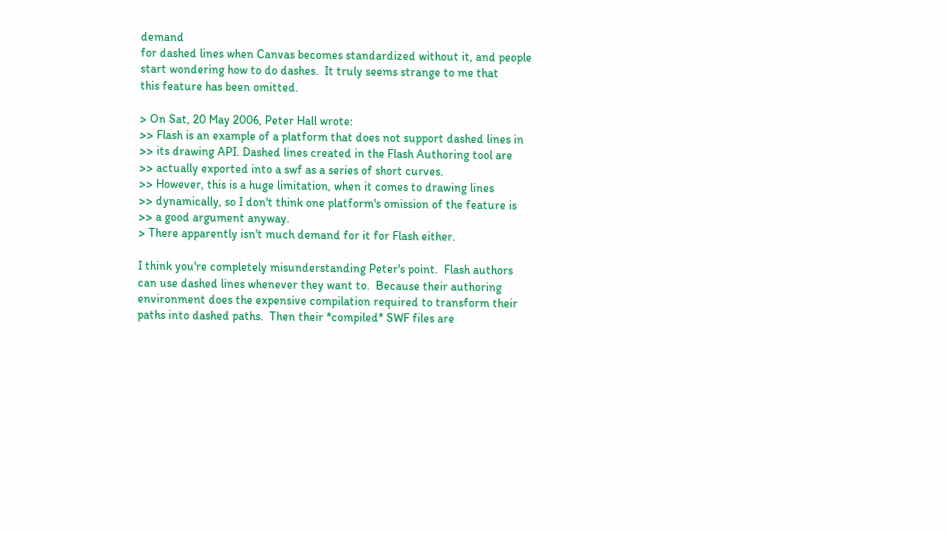demand
for dashed lines when Canvas becomes standardized without it, and people
start wondering how to do dashes.  It truly seems strange to me that
this feature has been omitted.

> On Sat, 20 May 2006, Peter Hall wrote:
>> Flash is an example of a platform that does not support dashed lines in
>> its drawing API. Dashed lines created in the Flash Authoring tool are
>> actually exported into a swf as a series of short curves.
>> However, this is a huge limitation, when it comes to drawing lines
>> dynamically, so I don't think one platform's omission of the feature is
>> a good argument anyway.
> There apparently isn't much demand for it for Flash either.

I think you're completely misunderstanding Peter's point.  Flash authors
can use dashed lines whenever they want to.  Because their authoring
environment does the expensive compilation required to transform their
paths into dashed paths.  Then their *compiled* SWF files are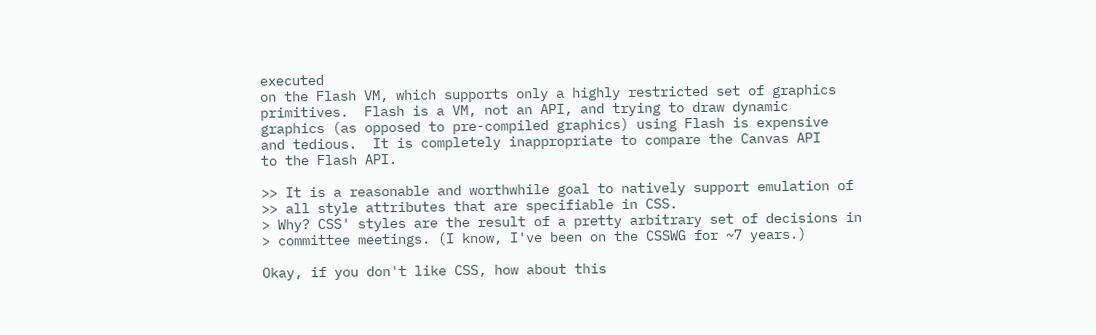executed
on the Flash VM, which supports only a highly restricted set of graphics
primitives.  Flash is a VM, not an API, and trying to draw dynamic
graphics (as opposed to pre-compiled graphics) using Flash is expensive
and tedious.  It is completely inappropriate to compare the Canvas API
to the Flash API.

>> It is a reasonable and worthwhile goal to natively support emulation of
>> all style attributes that are specifiable in CSS.
> Why? CSS' styles are the result of a pretty arbitrary set of decisions in
> committee meetings. (I know, I've been on the CSSWG for ~7 years.)

Okay, if you don't like CSS, how about this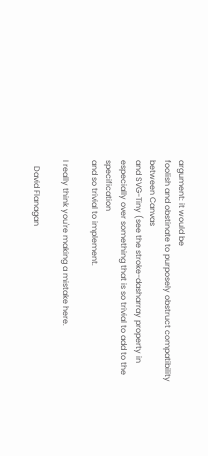argument: it would be
foolish and obstinate to purposely obstruct compatibility between Canvas
and SVG-Tiny (see the stroke-dasharray property in
especially over something that is so trivial to add to the specification
and so trivial to implement.

I really think you're making a mistake here.

   David Flanagan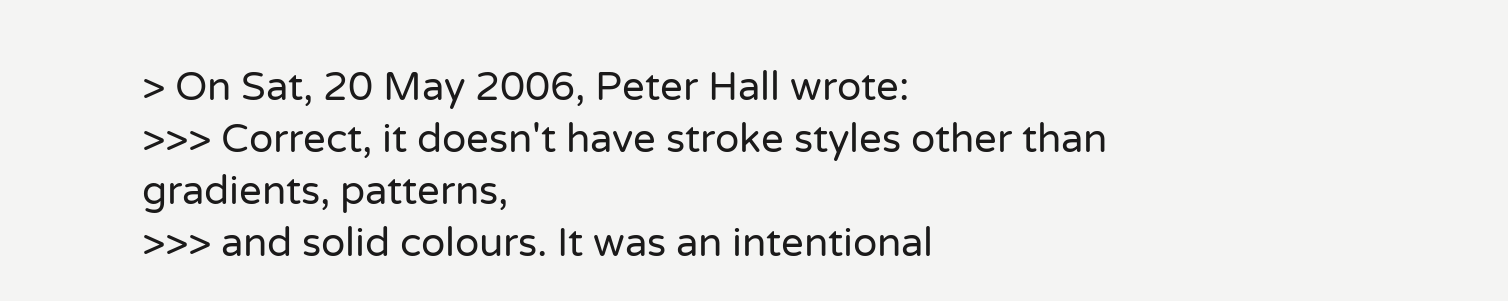> On Sat, 20 May 2006, Peter Hall wrote:
>>> Correct, it doesn't have stroke styles other than gradients, patterns,
>>> and solid colours. It was an intentional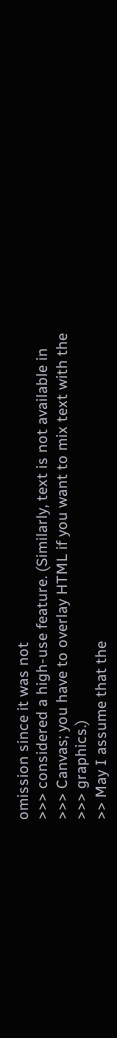omission since it was not
>>> considered a high-use feature. (Similarly, text is not available in
>>> Canvas; you have to overlay HTML if you want to mix text with the
>>> graphics.)
>> May I assume that the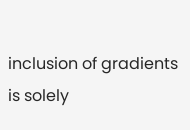inclusion of gradients is solely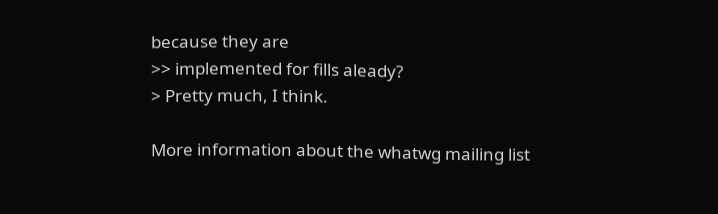because they are
>> implemented for fills aleady?
> Pretty much, I think.

More information about the whatwg mailing list